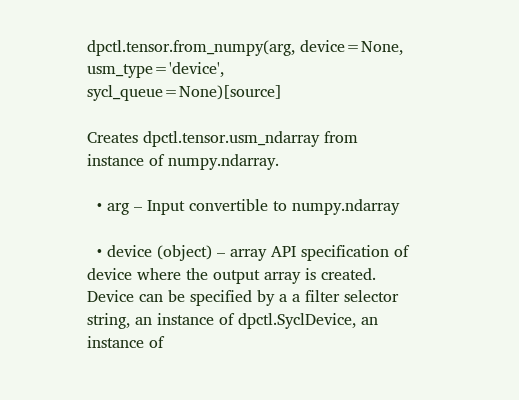dpctl.tensor.from_numpy(arg, device=None, usm_type='device', sycl_queue=None)[source]

Creates dpctl.tensor.usm_ndarray from instance of numpy.ndarray.

  • arg – Input convertible to numpy.ndarray

  • device (object) – array API specification of device where the output array is created. Device can be specified by a a filter selector string, an instance of dpctl.SyclDevice, an instance of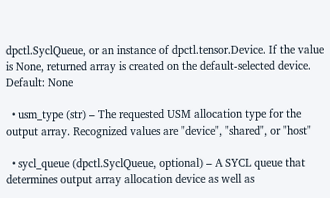dpctl.SyclQueue, or an instance of dpctl.tensor.Device. If the value is None, returned array is created on the default-selected device. Default: None

  • usm_type (str) – The requested USM allocation type for the output array. Recognized values are "device", "shared", or "host"

  • sycl_queue (dpctl.SyclQueue, optional) – A SYCL queue that determines output array allocation device as well as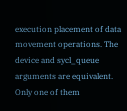execution placement of data movement operations. The device and sycl_queue arguments are equivalent. Only one of them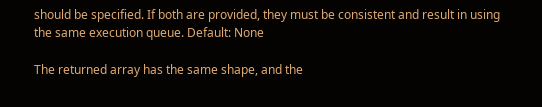should be specified. If both are provided, they must be consistent and result in using the same execution queue. Default: None

The returned array has the same shape, and the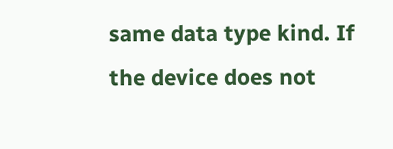same data type kind. If the device does not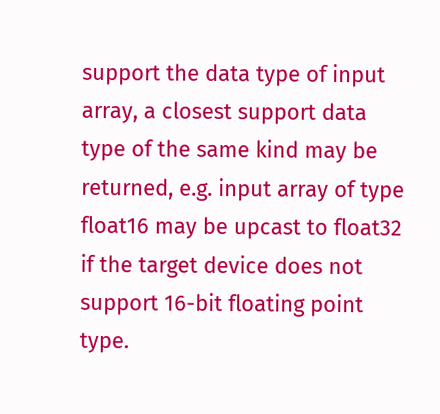support the data type of input array, a closest support data type of the same kind may be returned, e.g. input array of type float16 may be upcast to float32 if the target device does not support 16-bit floating point type.